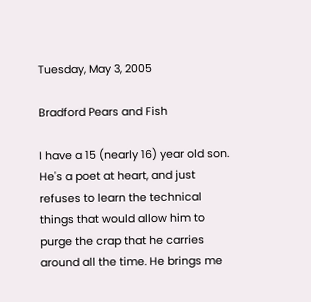Tuesday, May 3, 2005

Bradford Pears and Fish

I have a 15 (nearly 16) year old son. He's a poet at heart, and just refuses to learn the technical things that would allow him to purge the crap that he carries around all the time. He brings me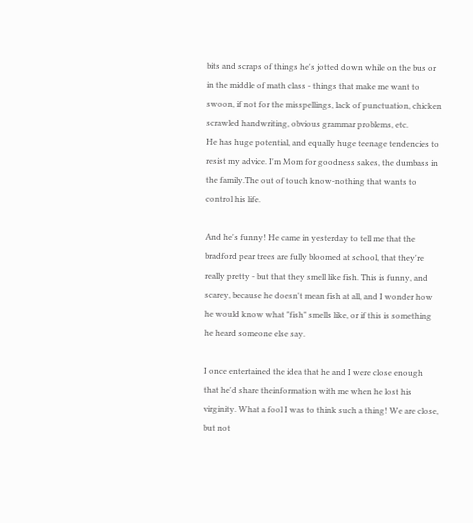bits and scraps of things he's jotted down while on the bus or in the middle of math class - things that make me want to swoon, if not for the misspellings, lack of punctuation, chicken scrawled handwriting, obvious grammar problems, etc.
He has huge potential, and equally huge teenage tendencies to resist my advice. I'm Mom for goodness sakes, the dumbass in the family.The out of touch know-nothing that wants to control his life.

And he's funny! He came in yesterday to tell me that the bradford pear trees are fully bloomed at school, that they're really pretty - but that they smell like fish. This is funny, and scarey, because he doesn't mean fish at all, and I wonder how he would know what "fish" smells like, or if this is something he heard someone else say.

I once entertained the idea that he and I were close enough that he'd share theinformation with me when he lost his virginity. What a fool I was to think such a thing! We are close, but not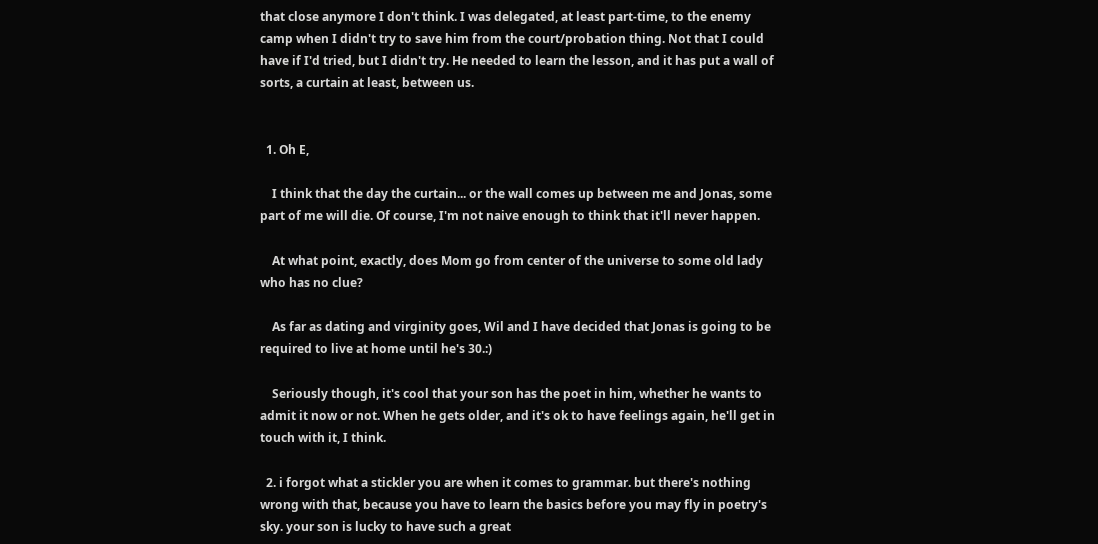that close anymore I don't think. I was delegated, at least part-time, to the enemy camp when I didn't try to save him from the court/probation thing. Not that I could have if I'd tried, but I didn't try. He needed to learn the lesson, and it has put a wall of sorts, a curtain at least, between us.


  1. Oh E,

    I think that the day the curtain... or the wall comes up between me and Jonas, some part of me will die. Of course, I'm not naive enough to think that it'll never happen.

    At what point, exactly, does Mom go from center of the universe to some old lady who has no clue?

    As far as dating and virginity goes, Wil and I have decided that Jonas is going to be required to live at home until he's 30.:)

    Seriously though, it's cool that your son has the poet in him, whether he wants to admit it now or not. When he gets older, and it's ok to have feelings again, he'll get in touch with it, I think.

  2. i forgot what a stickler you are when it comes to grammar. but there's nothing wrong with that, because you have to learn the basics before you may fly in poetry's sky. your son is lucky to have such a great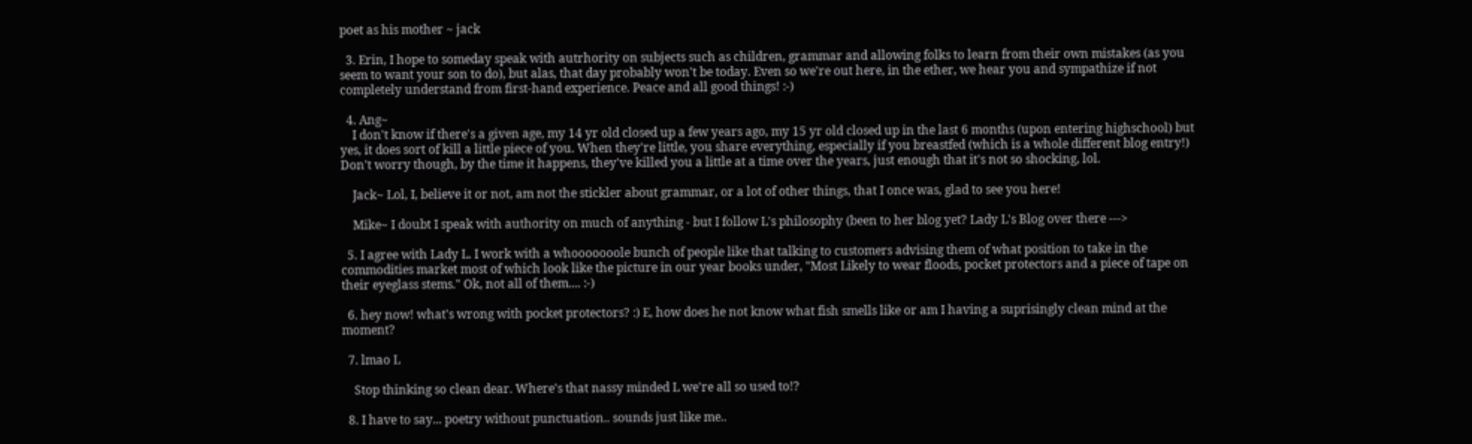poet as his mother ~ jack

  3. Erin, I hope to someday speak with autrhority on subjects such as children, grammar and allowing folks to learn from their own mistakes (as you seem to want your son to do), but alas, that day probably won't be today. Even so we're out here, in the ether, we hear you and sympathize if not completely understand from first-hand experience. Peace and all good things! :-)

  4. Ang~
    I don't know if there's a given age, my 14 yr old closed up a few years ago, my 15 yr old closed up in the last 6 months (upon entering highschool) but yes, it does sort of kill a little piece of you. When they're little, you share everything, especially if you breastfed (which is a whole different blog entry!) Don't worry though, by the time it happens, they've killed you a little at a time over the years, just enough that it's not so shocking, lol.

    Jack~ Lol, I, believe it or not, am not the stickler about grammar, or a lot of other things, that I once was, glad to see you here!

    Mike~ I doubt I speak with authority on much of anything - but I follow L's philosophy (been to her blog yet? Lady L's Blog over there --->

  5. I agree with Lady L. I work with a whooooooole bunch of people like that talking to customers advising them of what position to take in the commodities market most of which look like the picture in our year books under, "Most Likely to wear floods, pocket protectors and a piece of tape on their eyeglass stems." Ok, not all of them.... :-)

  6. hey now! what's wrong with pocket protectors? :) E, how does he not know what fish smells like or am I having a suprisingly clean mind at the moment?

  7. lmao L

    Stop thinking so clean dear. Where's that nassy minded L we're all so used to!?

  8. I have to say... poetry without punctuation.. sounds just like me..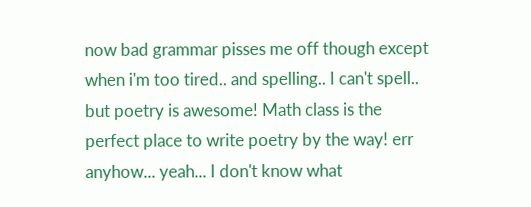now bad grammar pisses me off though except when i'm too tired.. and spelling.. I can't spell.. but poetry is awesome! Math class is the perfect place to write poetry by the way! err anyhow... yeah... I don't know what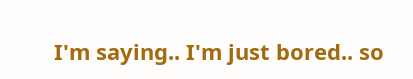I'm saying.. I'm just bored.. so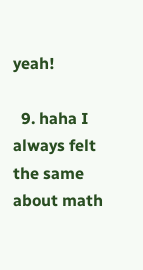yeah!

  9. haha I always felt the same about math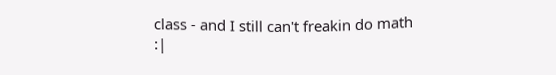class - and I still can't freakin do math :|